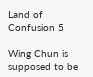Land of Confusion 5

Wing Chun is supposed to be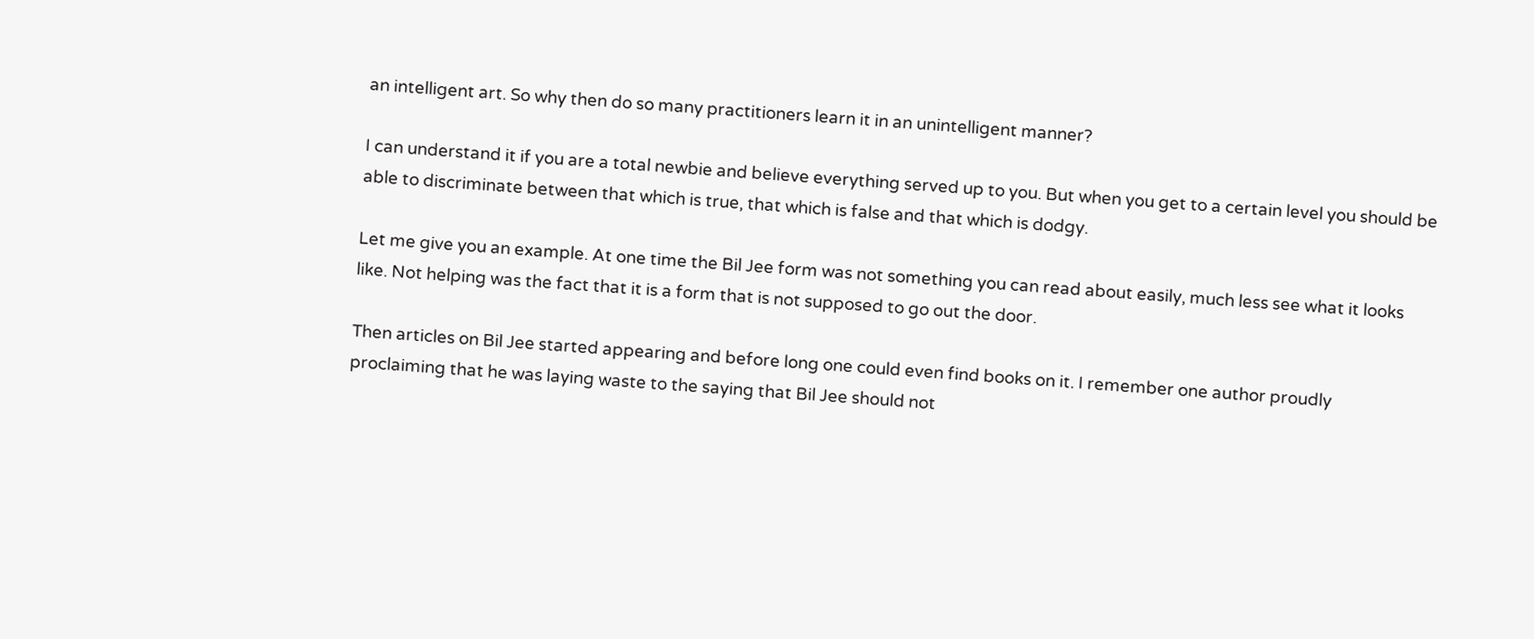an intelligent art. So why then do so many practitioners learn it in an unintelligent manner?

I can understand it if you are a total newbie and believe everything served up to you. But when you get to a certain level you should be able to discriminate between that which is true, that which is false and that which is dodgy.

Let me give you an example. At one time the Bil Jee form was not something you can read about easily, much less see what it looks like. Not helping was the fact that it is a form that is not supposed to go out the door.

Then articles on Bil Jee started appearing and before long one could even find books on it. I remember one author proudly proclaiming that he was laying waste to the saying that Bil Jee should not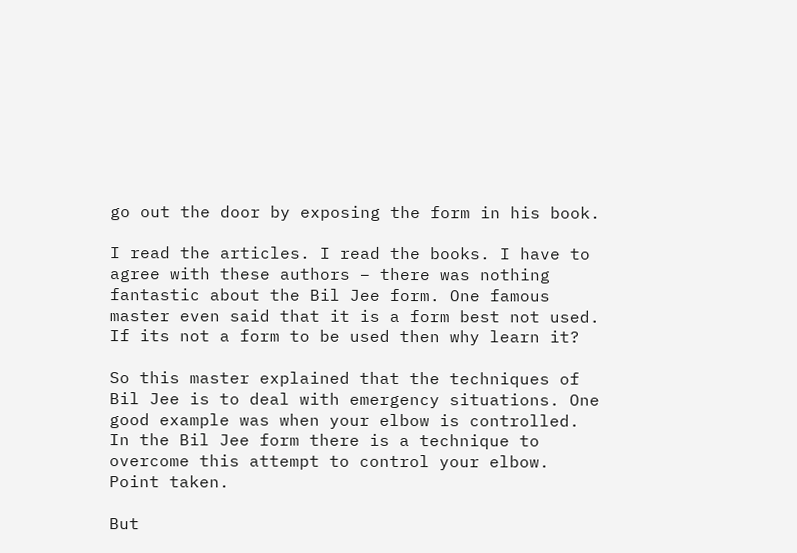go out the door by exposing the form in his book.

I read the articles. I read the books. I have to agree with these authors – there was nothing fantastic about the Bil Jee form. One famous master even said that it is a form best not used. If its not a form to be used then why learn it?

So this master explained that the techniques of Bil Jee is to deal with emergency situations. One good example was when your elbow is controlled. In the Bil Jee form there is a technique to overcome this attempt to control your elbow. Point taken.

But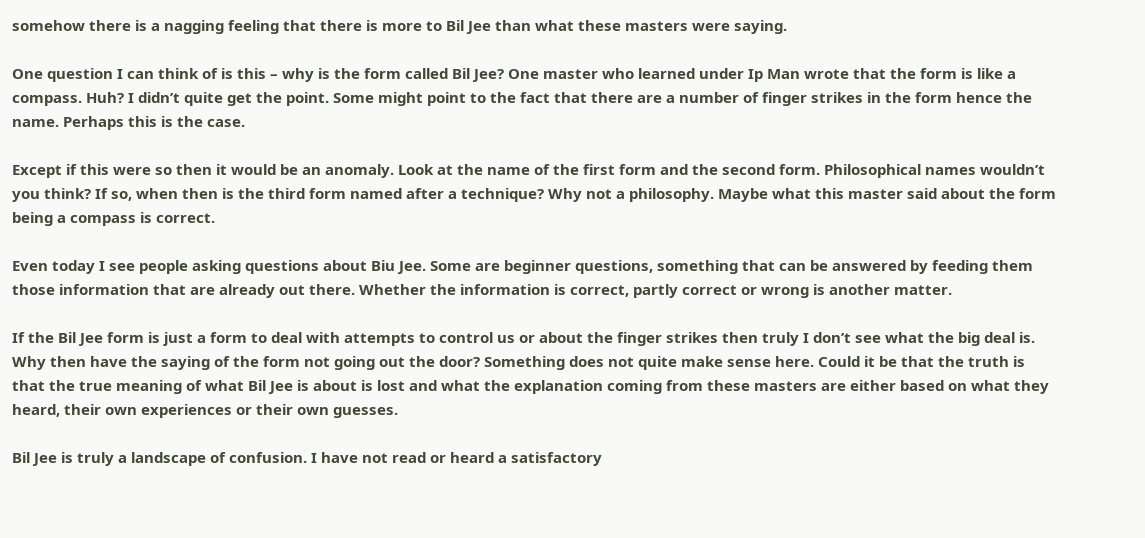somehow there is a nagging feeling that there is more to Bil Jee than what these masters were saying.

One question I can think of is this – why is the form called Bil Jee? One master who learned under Ip Man wrote that the form is like a compass. Huh? I didn’t quite get the point. Some might point to the fact that there are a number of finger strikes in the form hence the name. Perhaps this is the case.

Except if this were so then it would be an anomaly. Look at the name of the first form and the second form. Philosophical names wouldn’t you think? If so, when then is the third form named after a technique? Why not a philosophy. Maybe what this master said about the form being a compass is correct.

Even today I see people asking questions about Biu Jee. Some are beginner questions, something that can be answered by feeding them those information that are already out there. Whether the information is correct, partly correct or wrong is another matter.

If the Bil Jee form is just a form to deal with attempts to control us or about the finger strikes then truly I don’t see what the big deal is. Why then have the saying of the form not going out the door? Something does not quite make sense here. Could it be that the truth is that the true meaning of what Bil Jee is about is lost and what the explanation coming from these masters are either based on what they heard, their own experiences or their own guesses.

Bil Jee is truly a landscape of confusion. I have not read or heard a satisfactory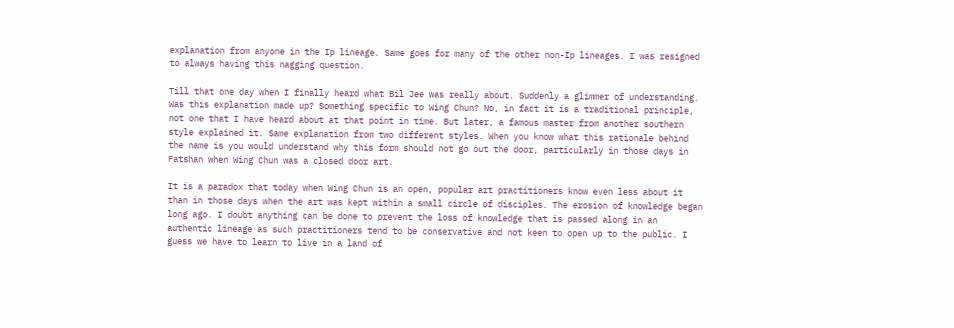explanation from anyone in the Ip lineage. Same goes for many of the other non-Ip lineages. I was resigned to always having this nagging question.

Till that one day when I finally heard what Bil Jee was really about. Suddenly a glimmer of understanding. Was this explanation made up? Something specific to Wing Chun? No, in fact it is a traditional principle, not one that I have heard about at that point in time. But later, a famous master from another southern style explained it. Same explanation from two different styles. When you know what this rationale behind the name is you would understand why this form should not go out the door, particularly in those days in Fatshan when Wing Chun was a closed door art.

It is a paradox that today when Wing Chun is an open, popular art practitioners know even less about it than in those days when the art was kept within a small circle of disciples. The erosion of knowledge began long ago. I doubt anything can be done to prevent the loss of knowledge that is passed along in an authentic lineage as such practitioners tend to be conservative and not keen to open up to the public. I guess we have to learn to live in a land of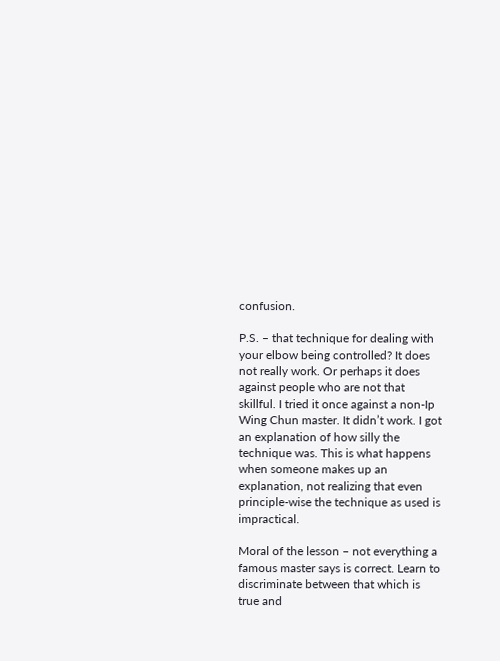confusion.

P.S. – that technique for dealing with your elbow being controlled? It does not really work. Or perhaps it does against people who are not that skillful. I tried it once against a non-Ip Wing Chun master. It didn’t work. I got an explanation of how silly the technique was. This is what happens when someone makes up an explanation, not realizing that even principle-wise the technique as used is impractical.

Moral of the lesson – not everything a famous master says is correct. Learn to discriminate between that which is true and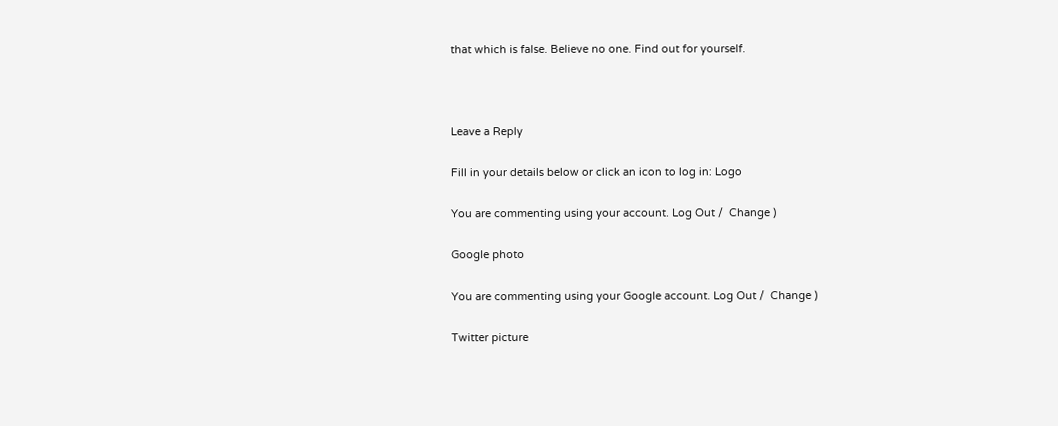that which is false. Believe no one. Find out for yourself.



Leave a Reply

Fill in your details below or click an icon to log in: Logo

You are commenting using your account. Log Out /  Change )

Google photo

You are commenting using your Google account. Log Out /  Change )

Twitter picture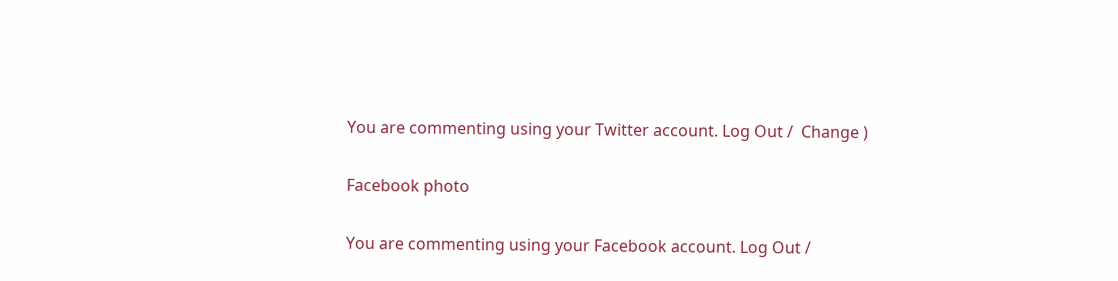You are commenting using your Twitter account. Log Out /  Change )

Facebook photo

You are commenting using your Facebook account. Log Out /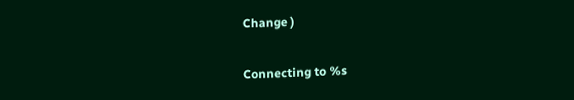Change )

Connecting to %s